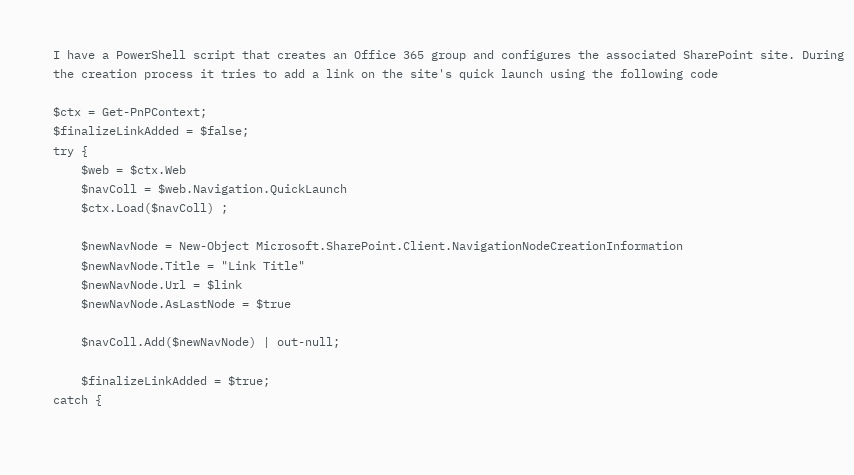I have a PowerShell script that creates an Office 365 group and configures the associated SharePoint site. During the creation process it tries to add a link on the site's quick launch using the following code

$ctx = Get-PnPContext;
$finalizeLinkAdded = $false;
try {
    $web = $ctx.Web
    $navColl = $web.Navigation.QuickLaunch
    $ctx.Load($navColl) ;

    $newNavNode = New-Object Microsoft.SharePoint.Client.NavigationNodeCreationInformation
    $newNavNode.Title = "Link Title"
    $newNavNode.Url = $link
    $newNavNode.AsLastNode = $true

    $navColl.Add($newNavNode) | out-null;

    $finalizeLinkAdded = $true;
catch {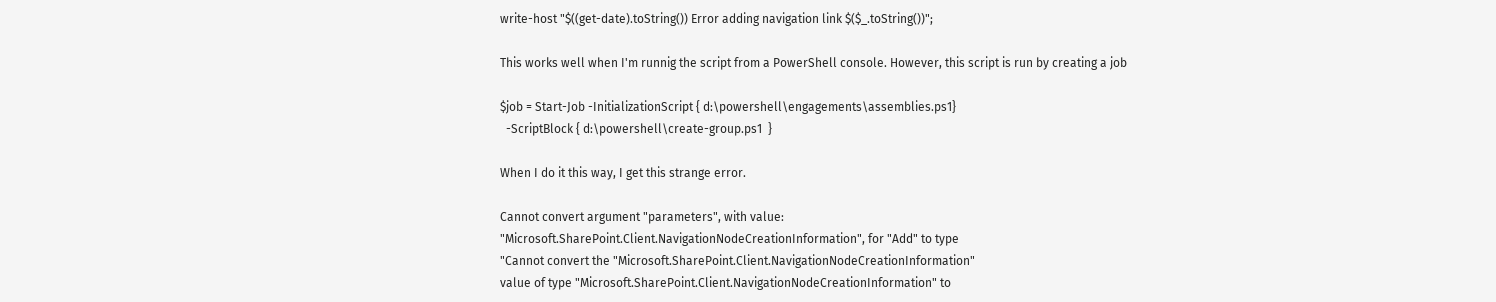write-host "$((get-date).toString()) Error adding navigation link $($_.toString())";

This works well when I'm runnig the script from a PowerShell console. However, this script is run by creating a job

$job = Start-Job -InitializationScript { d:\powershell\engagements\assemblies.ps1}
  -ScriptBlock { d:\powershell\create-group.ps1  }

When I do it this way, I get this strange error.

Cannot convert argument "parameters", with value:
"Microsoft.SharePoint.Client.NavigationNodeCreationInformation", for "Add" to type
"Cannot convert the "Microsoft.SharePoint.Client.NavigationNodeCreationInformation"
value of type "Microsoft.SharePoint.Client.NavigationNodeCreationInformation" to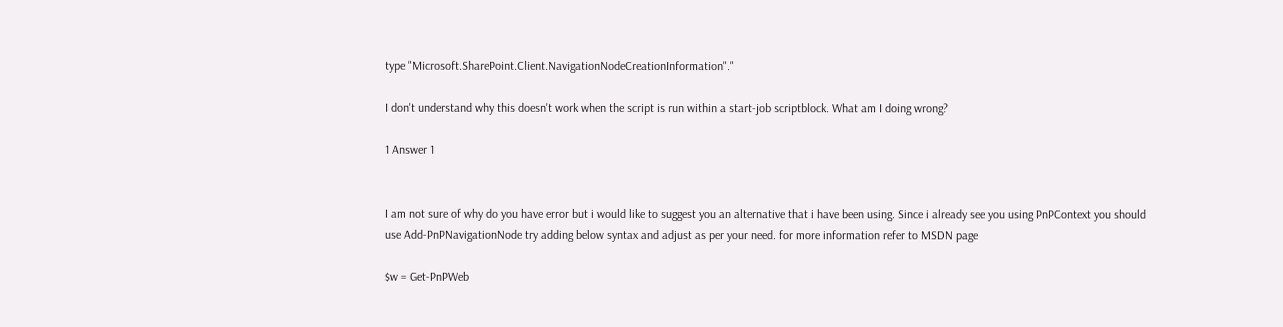type "Microsoft.SharePoint.Client.NavigationNodeCreationInformation"."

I don't understand why this doesn't work when the script is run within a start-job scriptblock. What am I doing wrong?

1 Answer 1


I am not sure of why do you have error but i would like to suggest you an alternative that i have been using. Since i already see you using PnPContext you should use Add-PnPNavigationNode try adding below syntax and adjust as per your need. for more information refer to MSDN page

$w = Get-PnPWeb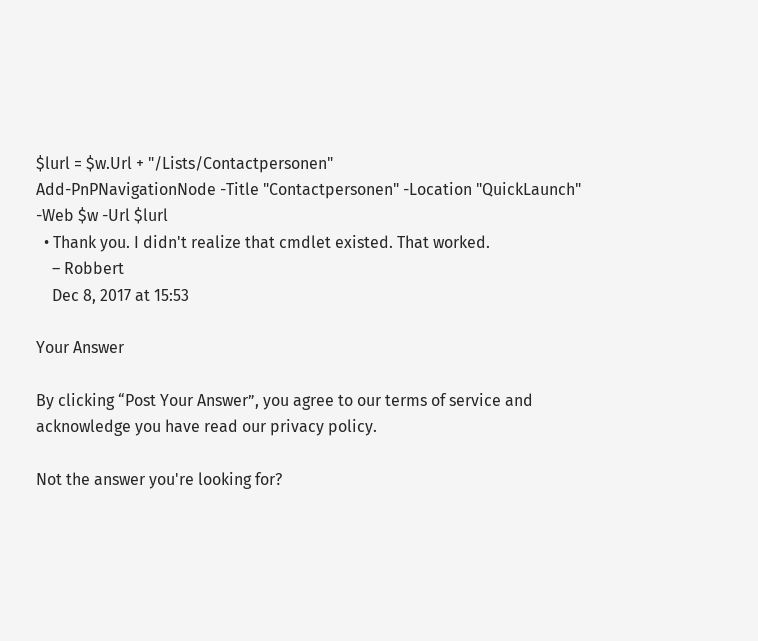$lurl = $w.Url + "/Lists/Contactpersonen"
Add-PnPNavigationNode -Title "Contactpersonen" -Location "QuickLaunch" -Web $w -Url $lurl
  • Thank you. I didn't realize that cmdlet existed. That worked.
    – Robbert
    Dec 8, 2017 at 15:53

Your Answer

By clicking “Post Your Answer”, you agree to our terms of service and acknowledge you have read our privacy policy.

Not the answer you're looking for?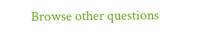Browse other questions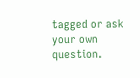tagged or ask your own question.